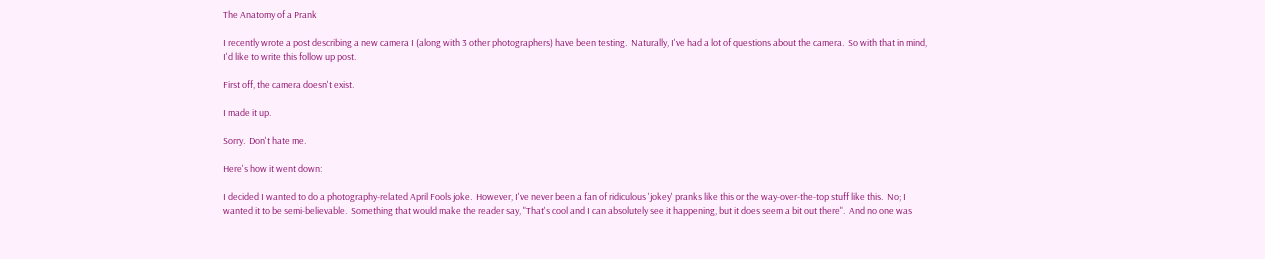The Anatomy of a Prank

I recently wrote a post describing a new camera I (along with 3 other photographers) have been testing.  Naturally, I've had a lot of questions about the camera.  So with that in mind, I'd like to write this follow up post.

First off, the camera doesn't exist.

I made it up.

Sorry.  Don't hate me.

Here's how it went down:

I decided I wanted to do a photography-related April Fools joke.  However, I've never been a fan of ridiculous 'jokey' pranks like this or the way-over-the-top stuff like this.  No; I wanted it to be semi-believable.  Something that would make the reader say, "That's cool and I can absolutely see it happening, but it does seem a bit out there".  And no one was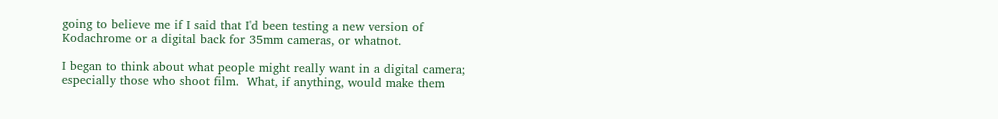going to believe me if I said that I'd been testing a new version of Kodachrome or a digital back for 35mm cameras, or whatnot.

I began to think about what people might really want in a digital camera; especially those who shoot film.  What, if anything, would make them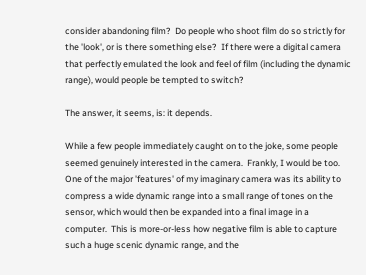consider abandoning film?  Do people who shoot film do so strictly for the 'look', or is there something else?  If there were a digital camera that perfectly emulated the look and feel of film (including the dynamic range), would people be tempted to switch?

The answer, it seems, is: it depends.

While a few people immediately caught on to the joke, some people seemed genuinely interested in the camera.  Frankly, I would be too.  One of the major 'features' of my imaginary camera was its ability to compress a wide dynamic range into a small range of tones on the sensor, which would then be expanded into a final image in a computer.  This is more-or-less how negative film is able to capture such a huge scenic dynamic range, and the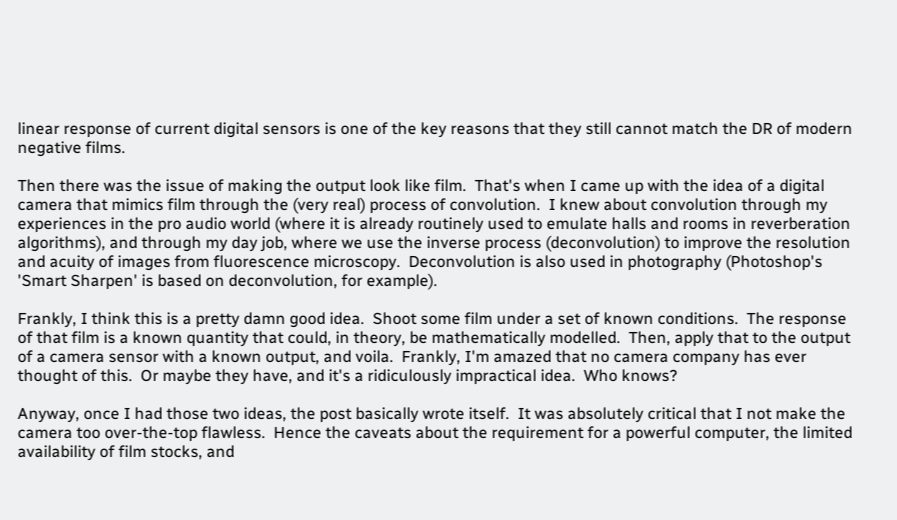linear response of current digital sensors is one of the key reasons that they still cannot match the DR of modern negative films.

Then there was the issue of making the output look like film.  That's when I came up with the idea of a digital camera that mimics film through the (very real) process of convolution.  I knew about convolution through my experiences in the pro audio world (where it is already routinely used to emulate halls and rooms in reverberation algorithms), and through my day job, where we use the inverse process (deconvolution) to improve the resolution and acuity of images from fluorescence microscopy.  Deconvolution is also used in photography (Photoshop's 'Smart Sharpen' is based on deconvolution, for example).

Frankly, I think this is a pretty damn good idea.  Shoot some film under a set of known conditions.  The response of that film is a known quantity that could, in theory, be mathematically modelled.  Then, apply that to the output of a camera sensor with a known output, and voila.  Frankly, I'm amazed that no camera company has ever thought of this.  Or maybe they have, and it's a ridiculously impractical idea.  Who knows?

Anyway, once I had those two ideas, the post basically wrote itself.  It was absolutely critical that I not make the camera too over-the-top flawless.  Hence the caveats about the requirement for a powerful computer, the limited availability of film stocks, and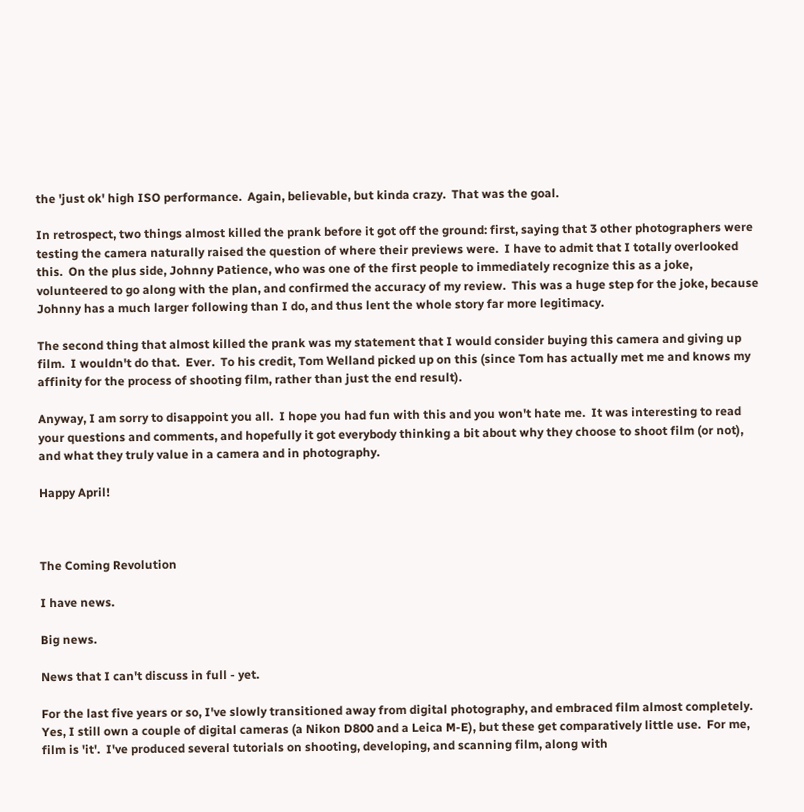the 'just ok' high ISO performance.  Again, believable, but kinda crazy.  That was the goal.

In retrospect, two things almost killed the prank before it got off the ground: first, saying that 3 other photographers were testing the camera naturally raised the question of where their previews were.  I have to admit that I totally overlooked this.  On the plus side, Johnny Patience, who was one of the first people to immediately recognize this as a joke, volunteered to go along with the plan, and confirmed the accuracy of my review.  This was a huge step for the joke, because Johnny has a much larger following than I do, and thus lent the whole story far more legitimacy.

The second thing that almost killed the prank was my statement that I would consider buying this camera and giving up film.  I wouldn't do that.  Ever.  To his credit, Tom Welland picked up on this (since Tom has actually met me and knows my affinity for the process of shooting film, rather than just the end result).

Anyway, I am sorry to disappoint you all.  I hope you had fun with this and you won't hate me.  It was interesting to read your questions and comments, and hopefully it got everybody thinking a bit about why they choose to shoot film (or not), and what they truly value in a camera and in photography.

Happy April!



The Coming Revolution

I have news.

Big news.

News that I can't discuss in full - yet.

For the last five years or so, I've slowly transitioned away from digital photography, and embraced film almost completely.  Yes, I still own a couple of digital cameras (a Nikon D800 and a Leica M-E), but these get comparatively little use.  For me, film is 'it'.  I've produced several tutorials on shooting, developing, and scanning film, along with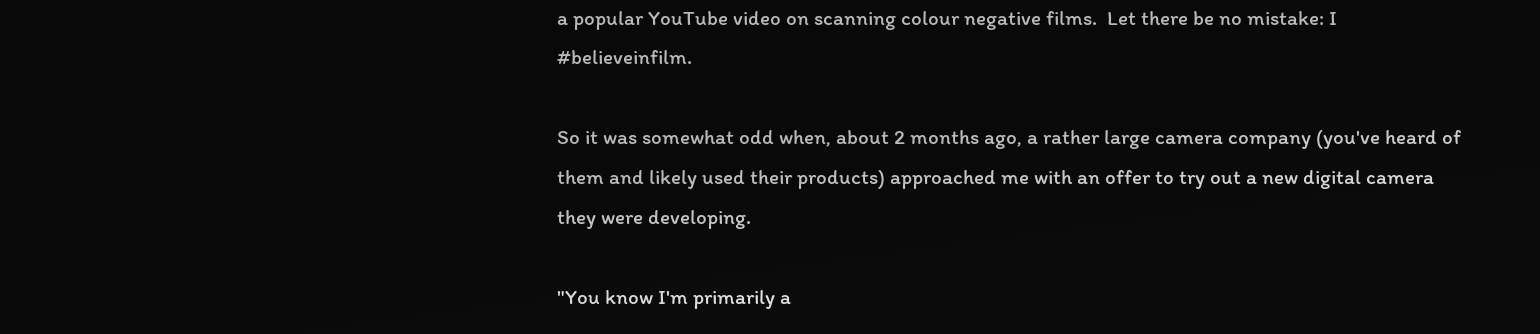a popular YouTube video on scanning colour negative films.  Let there be no mistake: I #believeinfilm.

So it was somewhat odd when, about 2 months ago, a rather large camera company (you've heard of them and likely used their products) approached me with an offer to try out a new digital camera they were developing.

"You know I'm primarily a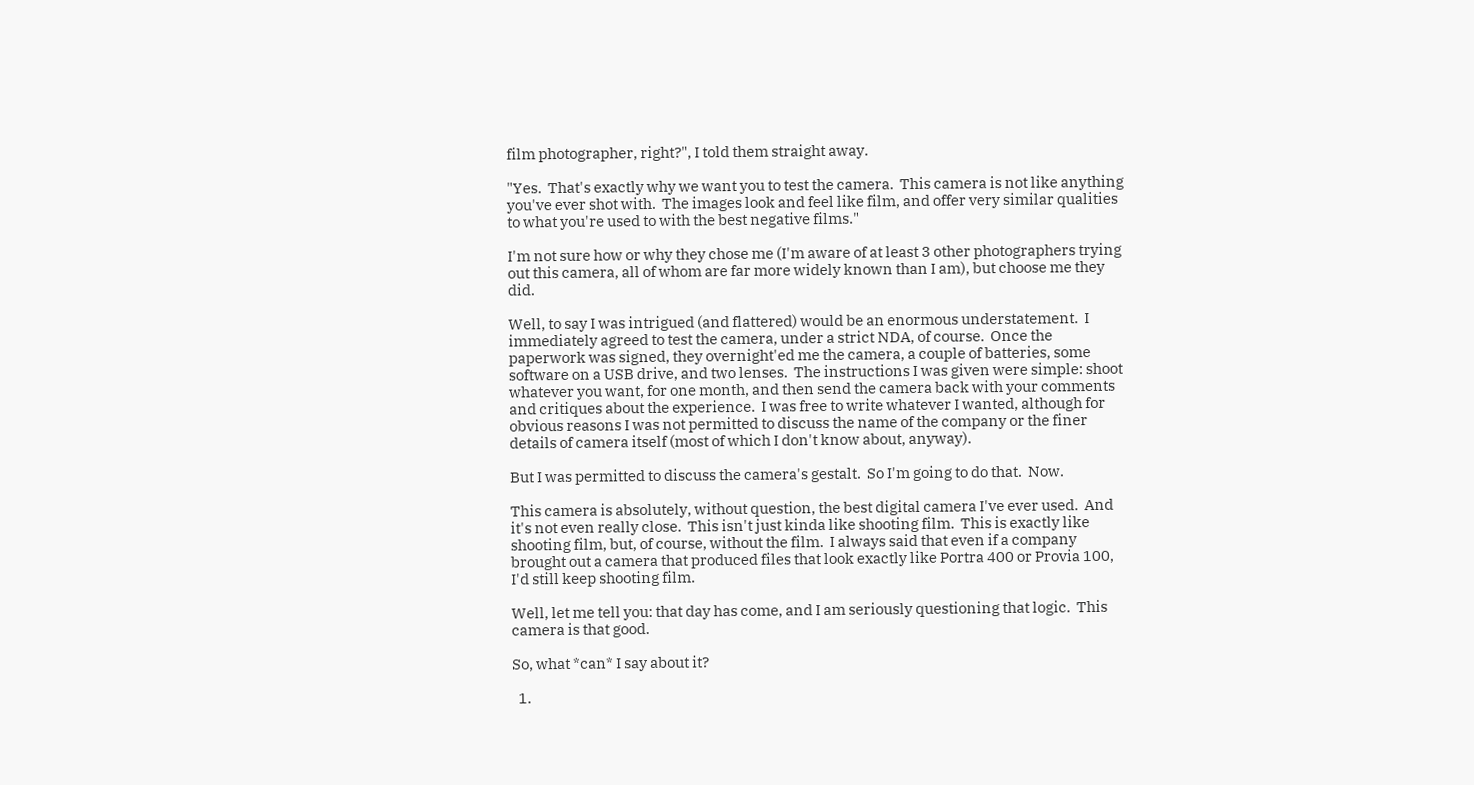film photographer, right?", I told them straight away.

"Yes.  That's exactly why we want you to test the camera.  This camera is not like anything you've ever shot with.  The images look and feel like film, and offer very similar qualities to what you're used to with the best negative films."

I'm not sure how or why they chose me (I'm aware of at least 3 other photographers trying out this camera, all of whom are far more widely known than I am), but choose me they did.

Well, to say I was intrigued (and flattered) would be an enormous understatement.  I immediately agreed to test the camera, under a strict NDA, of course.  Once the paperwork was signed, they overnight'ed me the camera, a couple of batteries, some software on a USB drive, and two lenses.  The instructions I was given were simple: shoot whatever you want, for one month, and then send the camera back with your comments and critiques about the experience.  I was free to write whatever I wanted, although for obvious reasons I was not permitted to discuss the name of the company or the finer details of camera itself (most of which I don't know about, anyway).

But I was permitted to discuss the camera's gestalt.  So I'm going to do that.  Now.

This camera is absolutely, without question, the best digital camera I've ever used.  And it's not even really close.  This isn't just kinda like shooting film.  This is exactly like shooting film, but, of course, without the film.  I always said that even if a company brought out a camera that produced files that look exactly like Portra 400 or Provia 100, I'd still keep shooting film.

Well, let me tell you: that day has come, and I am seriously questioning that logic.  This camera is that good.

So, what *can* I say about it?

  1.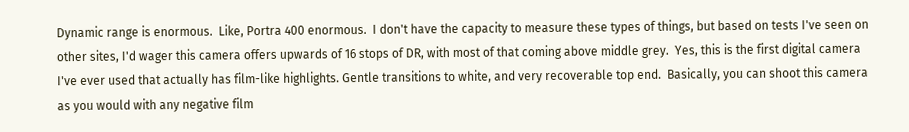Dynamic range is enormous.  Like, Portra 400 enormous.  I don't have the capacity to measure these types of things, but based on tests I've seen on other sites, I'd wager this camera offers upwards of 16 stops of DR, with most of that coming above middle grey.  Yes, this is the first digital camera I've ever used that actually has film-like highlights. Gentle transitions to white, and very recoverable top end.  Basically, you can shoot this camera as you would with any negative film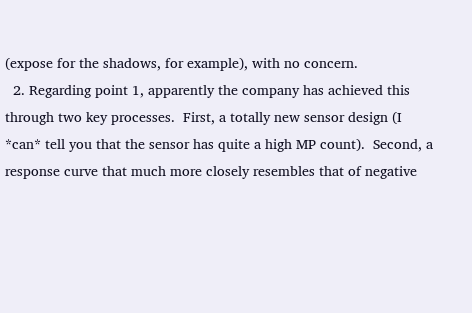(expose for the shadows, for example), with no concern.
  2. Regarding point 1, apparently the company has achieved this through two key processes.  First, a totally new sensor design (I *can* tell you that the sensor has quite a high MP count).  Second, a response curve that much more closely resembles that of negative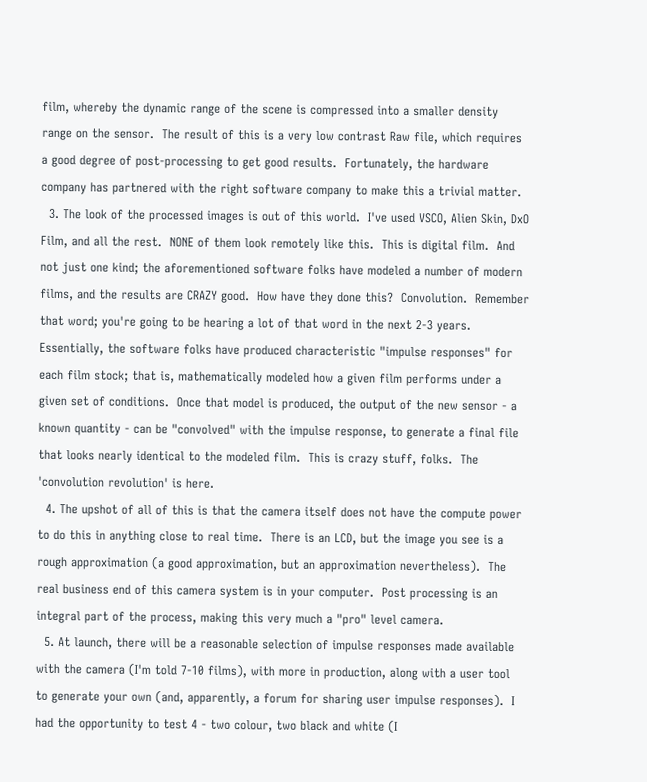film, whereby the dynamic range of the scene is compressed into a smaller density range on the sensor.  The result of this is a very low contrast Raw file, which requires a good degree of post-processing to get good results.  Fortunately, the hardware company has partnered with the right software company to make this a trivial matter.
  3. The look of the processed images is out of this world.  I've used VSCO, Alien Skin, DxO Film, and all the rest.  NONE of them look remotely like this.  This is digital film.  And not just one kind; the aforementioned software folks have modeled a number of modern films, and the results are CRAZY good.  How have they done this?  Convolution.  Remember that word; you're going to be hearing a lot of that word in the next 2-3 years.  Essentially, the software folks have produced characteristic "impulse responses" for each film stock; that is, mathematically modeled how a given film performs under a given set of conditions.  Once that model is produced, the output of the new sensor - a known quantity - can be "convolved" with the impulse response, to generate a final file that looks nearly identical to the modeled film.  This is crazy stuff, folks.  The 'convolution revolution' is here.
  4. The upshot of all of this is that the camera itself does not have the compute power to do this in anything close to real time.  There is an LCD, but the image you see is a rough approximation (a good approximation, but an approximation nevertheless).  The real business end of this camera system is in your computer.  Post processing is an integral part of the process, making this very much a "pro" level camera.
  5. At launch, there will be a reasonable selection of impulse responses made available with the camera (I'm told 7-10 films), with more in production, along with a user tool to generate your own (and, apparently, a forum for sharing user impulse responses).  I had the opportunity to test 4 - two colour, two black and white (I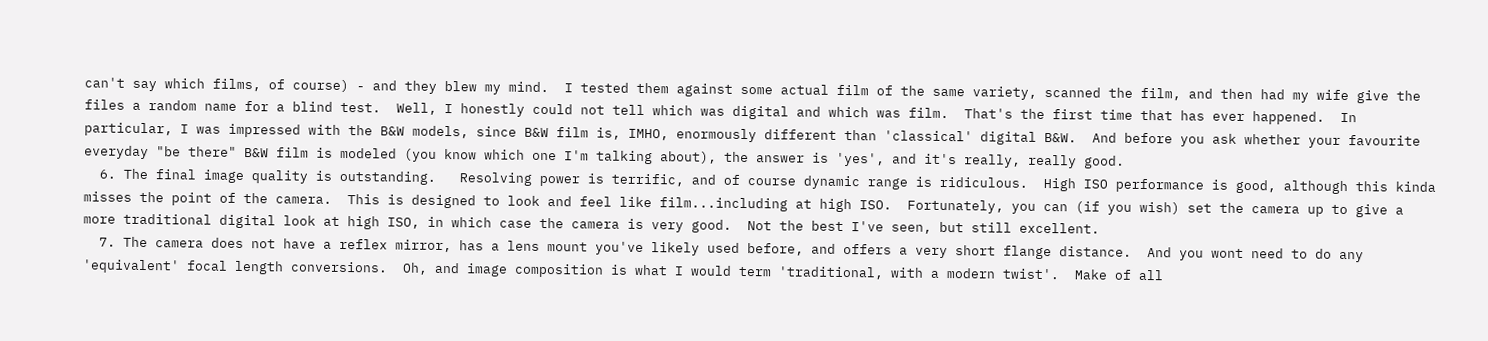can't say which films, of course) - and they blew my mind.  I tested them against some actual film of the same variety, scanned the film, and then had my wife give the files a random name for a blind test.  Well, I honestly could not tell which was digital and which was film.  That's the first time that has ever happened.  In particular, I was impressed with the B&W models, since B&W film is, IMHO, enormously different than 'classical' digital B&W.  And before you ask whether your favourite everyday "be there" B&W film is modeled (you know which one I'm talking about), the answer is 'yes', and it's really, really good.
  6. The final image quality is outstanding.   Resolving power is terrific, and of course dynamic range is ridiculous.  High ISO performance is good, although this kinda misses the point of the camera.  This is designed to look and feel like film...including at high ISO.  Fortunately, you can (if you wish) set the camera up to give a more traditional digital look at high ISO, in which case the camera is very good.  Not the best I've seen, but still excellent.
  7. The camera does not have a reflex mirror, has a lens mount you've likely used before, and offers a very short flange distance.  And you wont need to do any 'equivalent' focal length conversions.  Oh, and image composition is what I would term 'traditional, with a modern twist'.  Make of all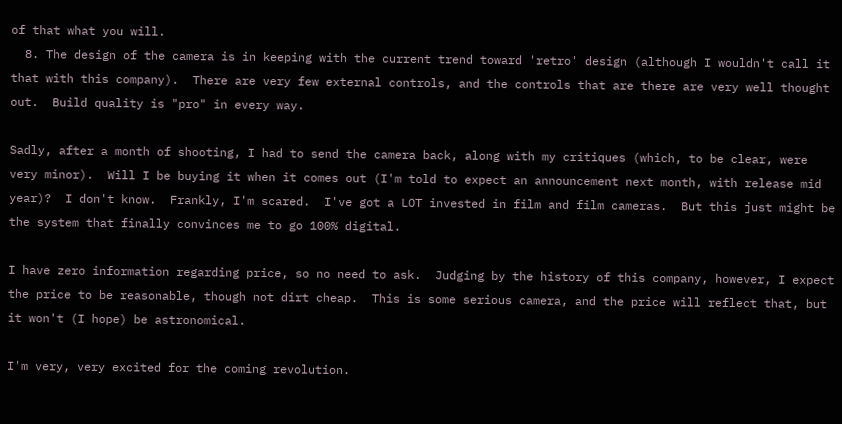of that what you will.
  8. The design of the camera is in keeping with the current trend toward 'retro' design (although I wouldn't call it that with this company).  There are very few external controls, and the controls that are there are very well thought out.  Build quality is "pro" in every way.

Sadly, after a month of shooting, I had to send the camera back, along with my critiques (which, to be clear, were very minor).  Will I be buying it when it comes out (I'm told to expect an announcement next month, with release mid year)?  I don't know.  Frankly, I'm scared.  I've got a LOT invested in film and film cameras.  But this just might be the system that finally convinces me to go 100% digital.

I have zero information regarding price, so no need to ask.  Judging by the history of this company, however, I expect the price to be reasonable, though not dirt cheap.  This is some serious camera, and the price will reflect that, but it won't (I hope) be astronomical.

I'm very, very excited for the coming revolution.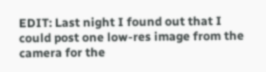EDIT: Last night I found out that I could post one low-res image from the camera for the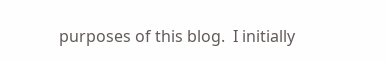purposes of this blog.  I initially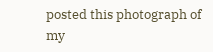posted this photograph of my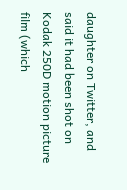daughter on Twitter, and said it had been shot on Kodak 250D motion picture film (which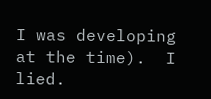I was developing at the time).  I lied.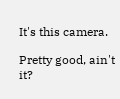It's this camera.

Pretty good, ain't it?